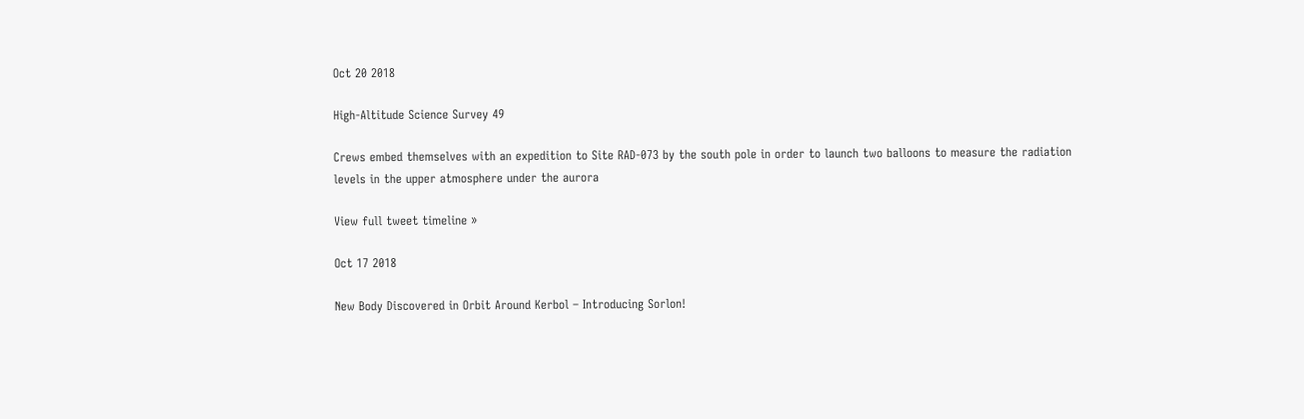Oct 20 2018

High-Altitude Science Survey 49

Crews embed themselves with an expedition to Site RAD-073 by the south pole in order to launch two balloons to measure the radiation levels in the upper atmosphere under the aurora

View full tweet timeline »

Oct 17 2018

New Body Discovered in Orbit Around Kerbol – Introducing Sorlon!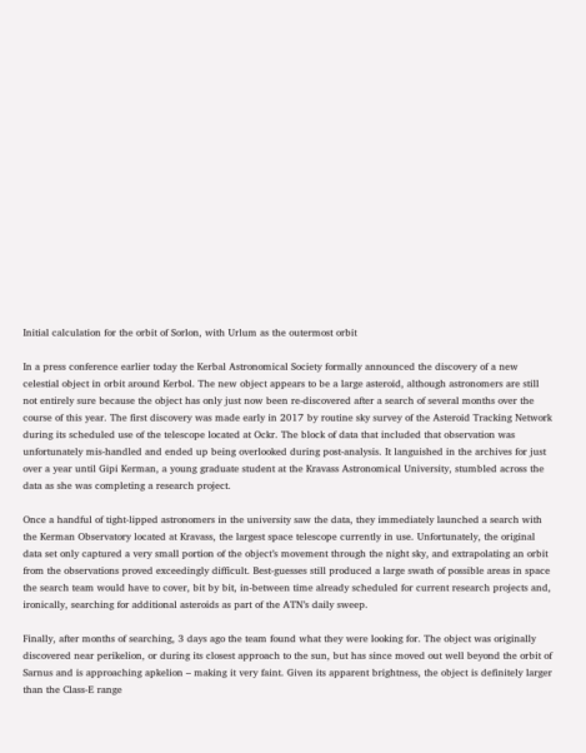Initial calculation for the orbit of Sorlon, with Urlum as the outermost orbit

In a press conference earlier today the Kerbal Astronomical Society formally announced the discovery of a new celestial object in orbit around Kerbol. The new object appears to be a large asteroid, although astronomers are still not entirely sure because the object has only just now been re-discovered after a search of several months over the course of this year. The first discovery was made early in 2017 by routine sky survey of the Asteroid Tracking Network during its scheduled use of the telescope located at Ockr. The block of data that included that observation was unfortunately mis-handled and ended up being overlooked during post-analysis. It languished in the archives for just over a year until Gipi Kerman, a young graduate student at the Kravass Astronomical University, stumbled across the data as she was completing a research project.

Once a handful of tight-lipped astronomers in the university saw the data, they immediately launched a search with the Kerman Observatory located at Kravass, the largest space telescope currently in use. Unfortunately, the original data set only captured a very small portion of the object’s movement through the night sky, and extrapolating an orbit from the observations proved exceedingly difficult. Best-guesses still produced a large swath of possible areas in space the search team would have to cover, bit by bit, in-between time already scheduled for current research projects and, ironically, searching for additional asteroids as part of the ATN’s daily sweep.

Finally, after months of searching, 3 days ago the team found what they were looking for. The object was originally discovered near perikelion, or during its closest approach to the sun, but has since moved out well beyond the orbit of Sarnus and is approaching apkelion – making it very faint. Given its apparent brightness, the object is definitely larger than the Class-E range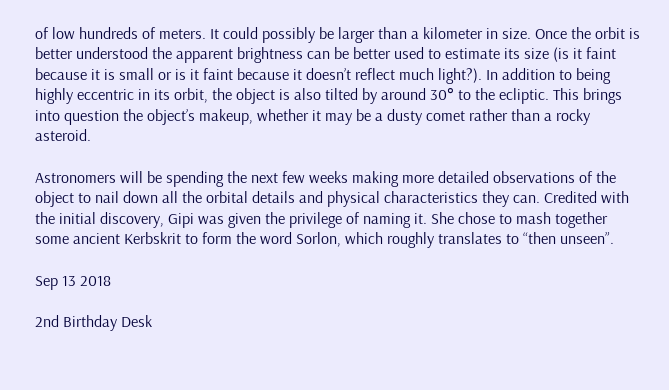of low hundreds of meters. It could possibly be larger than a kilometer in size. Once the orbit is better understood the apparent brightness can be better used to estimate its size (is it faint because it is small or is it faint because it doesn’t reflect much light?). In addition to being highly eccentric in its orbit, the object is also tilted by around 30° to the ecliptic. This brings into question the object’s makeup, whether it may be a dusty comet rather than a rocky asteroid.

Astronomers will be spending the next few weeks making more detailed observations of the object to nail down all the orbital details and physical characteristics they can. Credited with the initial discovery, Gipi was given the privilege of naming it. She chose to mash together some ancient Kerbskrit to form the word Sorlon, which roughly translates to “then unseen”.

Sep 13 2018

2nd Birthday Desk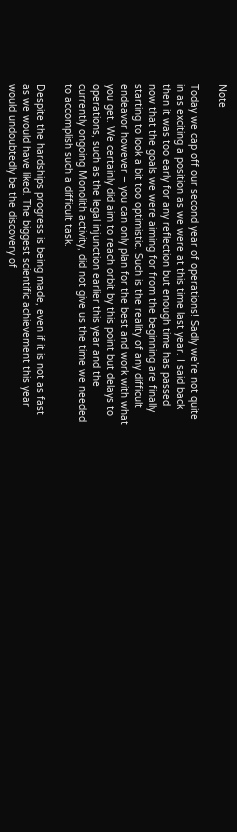Note

Today we cap off our second year of operations! Sadly we’re not quite in as exciting a position as we were at this time last year. I said back then it was too early for any reflection but enough time has passed now that the goals we were aiming for from the beginning are finally starting to look a bit too optimistic. Such is the reality of any difficult endeavor however – you can only plan for the best and work with what you get. We certainly did aim to reach orbit by this point but delays to operations, such as the legal injunction earlier this year and the currently ongoing Monolith activity, did not give us the time we needed to accomplish such a difficult task.

Despite the hardships progress is being made, even if it is not as fast as we would have liked. The biggest scientific achievement this year would undoubtedly be the discovery of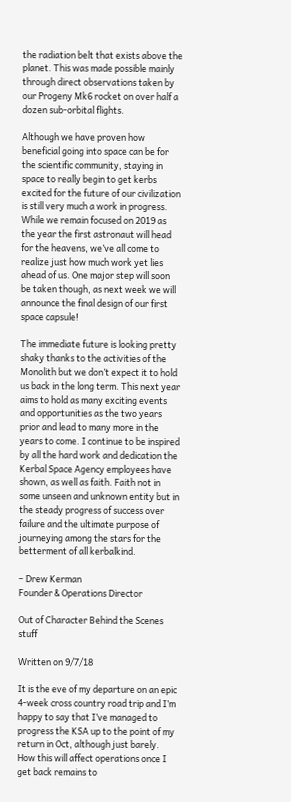the radiation belt that exists above the planet. This was made possible mainly through direct observations taken by our Progeny Mk6 rocket on over half a dozen sub-orbital flights.

Although we have proven how beneficial going into space can be for the scientific community, staying in space to really begin to get kerbs excited for the future of our civilization is still very much a work in progress. While we remain focused on 2019 as the year the first astronaut will head for the heavens, we’ve all come to realize just how much work yet lies ahead of us. One major step will soon be taken though, as next week we will announce the final design of our first space capsule!

The immediate future is looking pretty shaky thanks to the activities of the Monolith but we don’t expect it to hold us back in the long term. This next year aims to hold as many exciting events and opportunities as the two years prior and lead to many more in the years to come. I continue to be inspired by all the hard work and dedication the Kerbal Space Agency employees have shown, as well as faith. Faith not in some unseen and unknown entity but in the steady progress of success over failure and the ultimate purpose of journeying among the stars for the betterment of all kerbalkind.

– Drew Kerman
Founder & Operations Director

Out of Character Behind the Scenes stuff

Written on 9/7/18

It is the eve of my departure on an epic 4-week cross country road trip and I’m happy to say that I’ve managed to progress the KSA up to the point of my return in Oct, although just barely. How this will affect operations once I get back remains to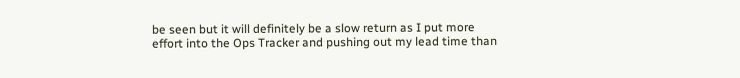be seen but it will definitely be a slow return as I put more effort into the Ops Tracker and pushing out my lead time than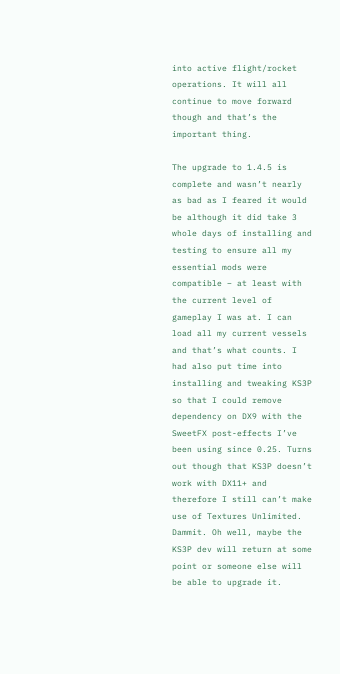into active flight/rocket operations. It will all continue to move forward though and that’s the important thing.

The upgrade to 1.4.5 is complete and wasn’t nearly as bad as I feared it would be although it did take 3 whole days of installing and testing to ensure all my essential mods were compatible – at least with the current level of gameplay I was at. I can load all my current vessels and that’s what counts. I had also put time into installing and tweaking KS3P so that I could remove dependency on DX9 with the SweetFX post-effects I’ve been using since 0.25. Turns out though that KS3P doesn’t work with DX11+ and therefore I still can’t make use of Textures Unlimited. Dammit. Oh well, maybe the KS3P dev will return at some point or someone else will be able to upgrade it.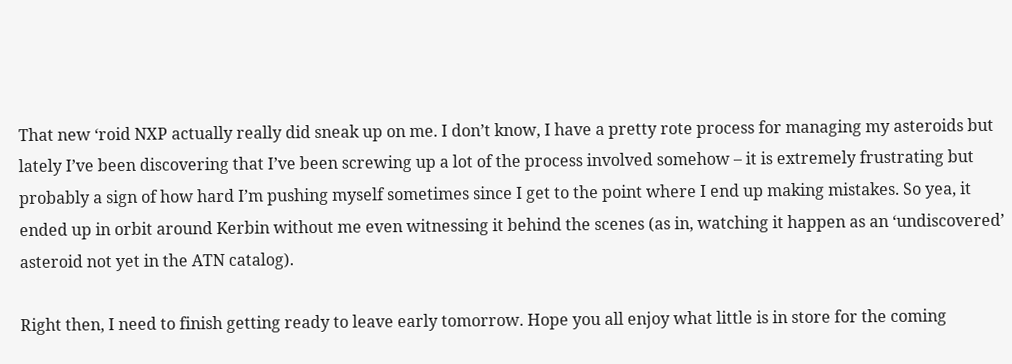That new ‘roid NXP actually really did sneak up on me. I don’t know, I have a pretty rote process for managing my asteroids but lately I’ve been discovering that I’ve been screwing up a lot of the process involved somehow – it is extremely frustrating but probably a sign of how hard I’m pushing myself sometimes since I get to the point where I end up making mistakes. So yea, it ended up in orbit around Kerbin without me even witnessing it behind the scenes (as in, watching it happen as an ‘undiscovered’ asteroid not yet in the ATN catalog).

Right then, I need to finish getting ready to leave early tomorrow. Hope you all enjoy what little is in store for the coming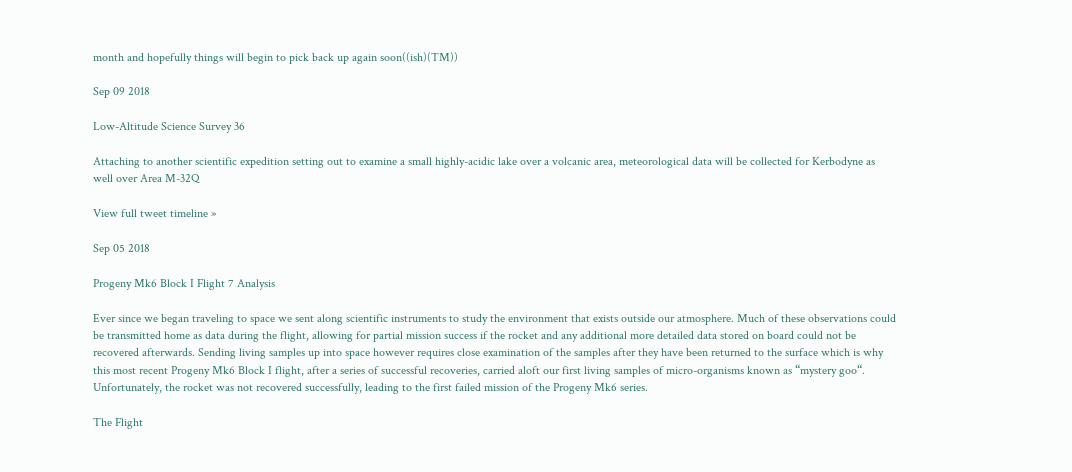month and hopefully things will begin to pick back up again soon((ish)(TM))

Sep 09 2018

Low-Altitude Science Survey 36

Attaching to another scientific expedition setting out to examine a small highly-acidic lake over a volcanic area, meteorological data will be collected for Kerbodyne as well over Area M-32Q

View full tweet timeline »

Sep 05 2018

Progeny Mk6 Block I Flight 7 Analysis

Ever since we began traveling to space we sent along scientific instruments to study the environment that exists outside our atmosphere. Much of these observations could be transmitted home as data during the flight, allowing for partial mission success if the rocket and any additional more detailed data stored on board could not be recovered afterwards. Sending living samples up into space however requires close examination of the samples after they have been returned to the surface which is why this most recent Progeny Mk6 Block I flight, after a series of successful recoveries, carried aloft our first living samples of micro-organisms known as “mystery goo“. Unfortunately, the rocket was not recovered successfully, leading to the first failed mission of the Progeny Mk6 series.

The Flight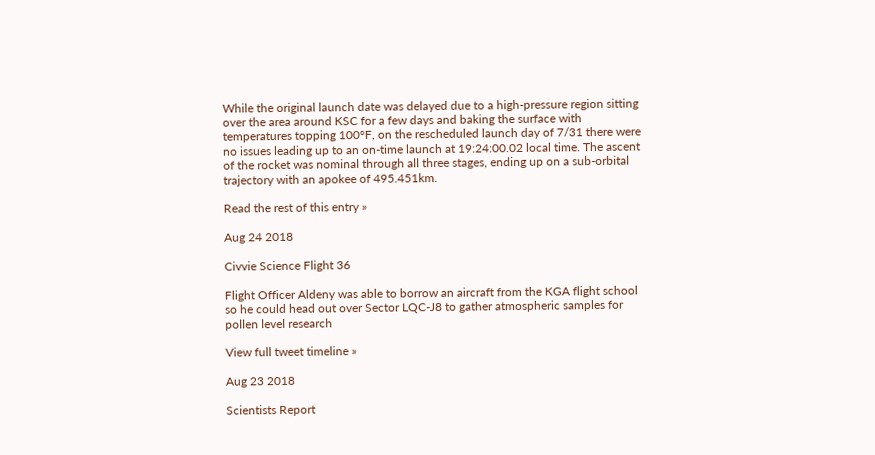While the original launch date was delayed due to a high-pressure region sitting over the area around KSC for a few days and baking the surface with temperatures topping 100°F, on the rescheduled launch day of 7/31 there were no issues leading up to an on-time launch at 19:24:00.02 local time. The ascent of the rocket was nominal through all three stages, ending up on a sub-orbital trajectory with an apokee of 495.451km.

Read the rest of this entry »

Aug 24 2018

Civvie Science Flight 36

Flight Officer Aldeny was able to borrow an aircraft from the KGA flight school so he could head out over Sector LQC-J8 to gather atmospheric samples for pollen level research

View full tweet timeline »

Aug 23 2018

Scientists Report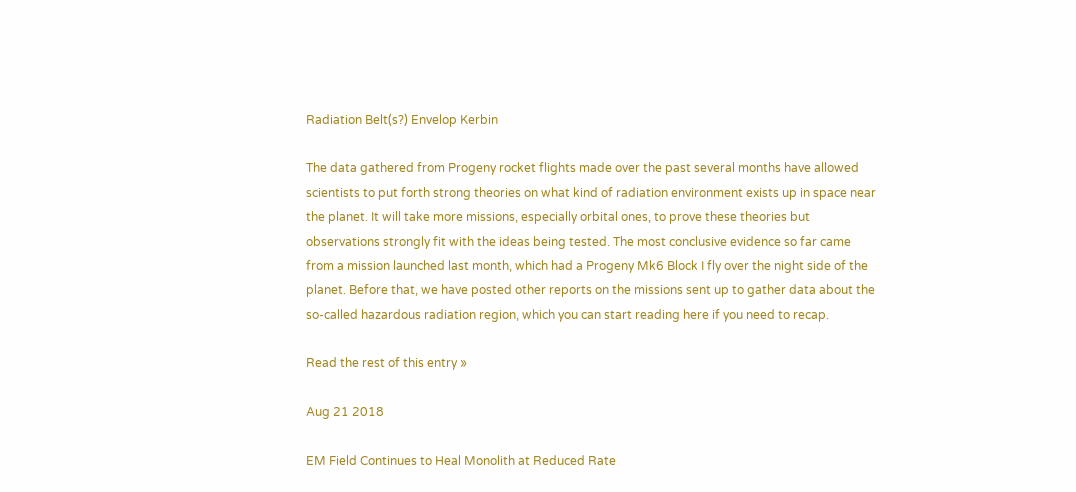Radiation Belt(s?) Envelop Kerbin

The data gathered from Progeny rocket flights made over the past several months have allowed scientists to put forth strong theories on what kind of radiation environment exists up in space near the planet. It will take more missions, especially orbital ones, to prove these theories but observations strongly fit with the ideas being tested. The most conclusive evidence so far came from a mission launched last month, which had a Progeny Mk6 Block I fly over the night side of the planet. Before that, we have posted other reports on the missions sent up to gather data about the so-called hazardous radiation region, which you can start reading here if you need to recap.

Read the rest of this entry »

Aug 21 2018

EM Field Continues to Heal Monolith at Reduced Rate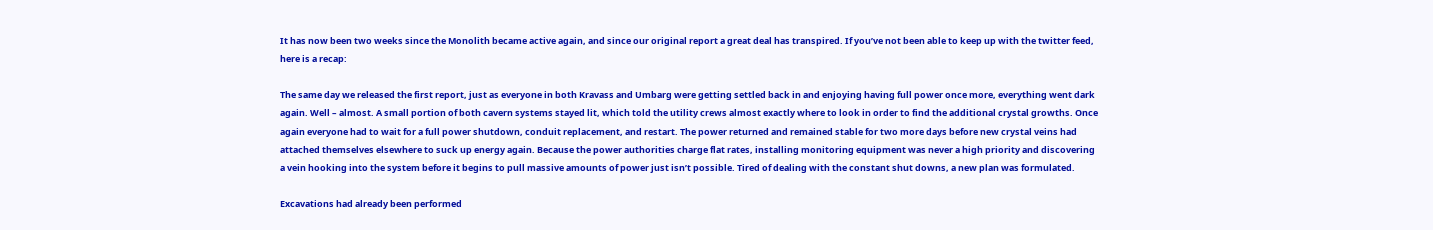It has now been two weeks since the Monolith became active again, and since our original report a great deal has transpired. If you’ve not been able to keep up with the twitter feed, here is a recap:

The same day we released the first report, just as everyone in both Kravass and Umbarg were getting settled back in and enjoying having full power once more, everything went dark again. Well – almost. A small portion of both cavern systems stayed lit, which told the utility crews almost exactly where to look in order to find the additional crystal growths. Once again everyone had to wait for a full power shutdown, conduit replacement, and restart. The power returned and remained stable for two more days before new crystal veins had attached themselves elsewhere to suck up energy again. Because the power authorities charge flat rates, installing monitoring equipment was never a high priority and discovering a vein hooking into the system before it begins to pull massive amounts of power just isn’t possible. Tired of dealing with the constant shut downs, a new plan was formulated.

Excavations had already been performed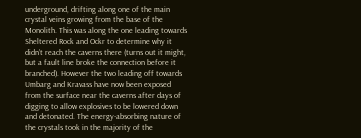underground, drifting along one of the main crystal veins growing from the base of the Monolith. This was along the one leading towards Sheltered Rock and Ockr to determine why it didn’t reach the caverns there (turns out it might, but a fault line broke the connection before it branched). However the two leading off towards Umbarg and Kravass have now been exposed from the surface near the caverns after days of digging to allow explosives to be lowered down and detonated. The energy-absorbing nature of the crystals took in the majority of the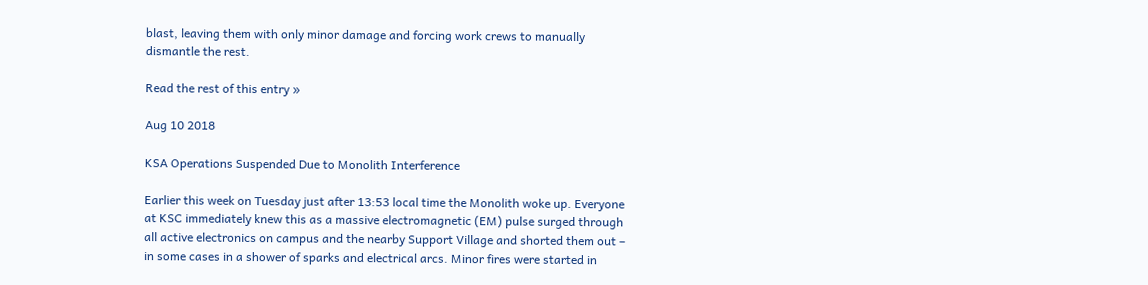blast, leaving them with only minor damage and forcing work crews to manually dismantle the rest.

Read the rest of this entry »

Aug 10 2018

KSA Operations Suspended Due to Monolith Interference

Earlier this week on Tuesday just after 13:53 local time the Monolith woke up. Everyone at KSC immediately knew this as a massive electromagnetic (EM) pulse surged through all active electronics on campus and the nearby Support Village and shorted them out – in some cases in a shower of sparks and electrical arcs. Minor fires were started in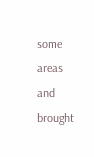some areas and brought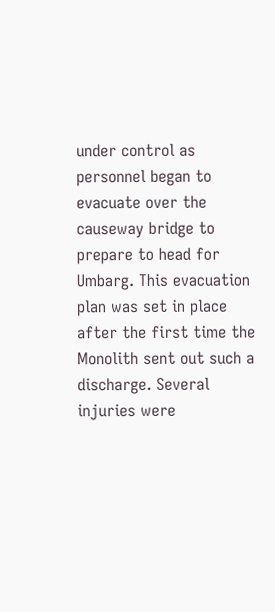under control as personnel began to evacuate over the causeway bridge to prepare to head for Umbarg. This evacuation plan was set in place after the first time the Monolith sent out such a discharge. Several injuries were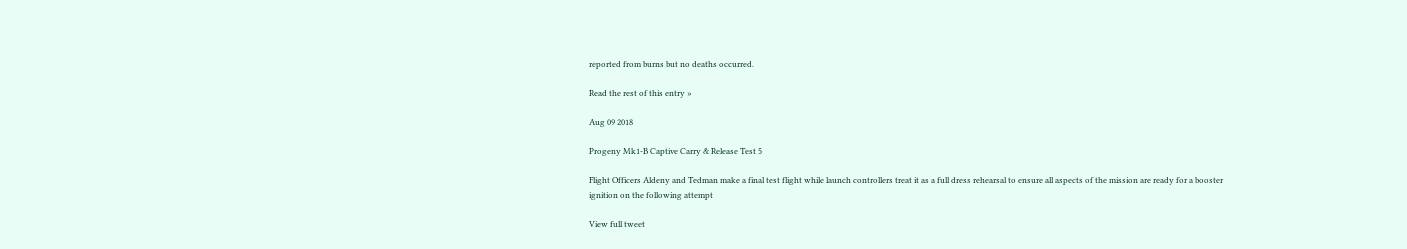reported from burns but no deaths occurred.

Read the rest of this entry »

Aug 09 2018

Progeny Mk1-B Captive Carry & Release Test 5

Flight Officers Aldeny and Tedman make a final test flight while launch controllers treat it as a full dress rehearsal to ensure all aspects of the mission are ready for a booster ignition on the following attempt

View full tweet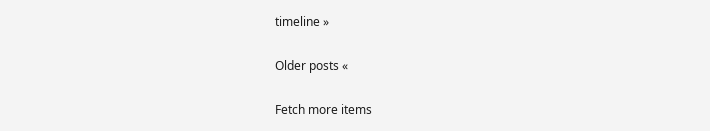timeline »

Older posts «

Fetch more items